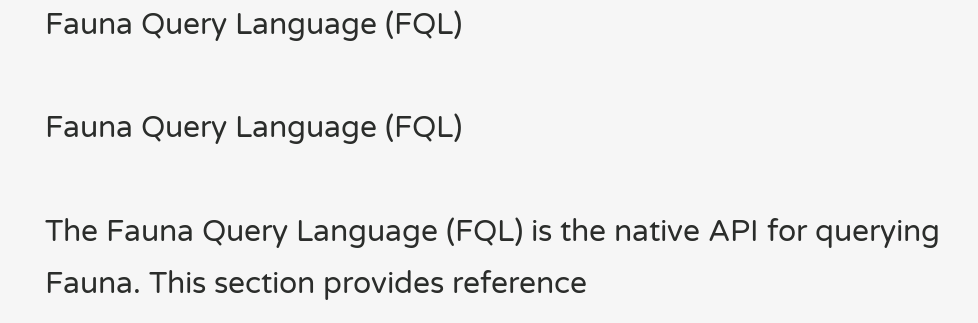Fauna Query Language (FQL)

Fauna Query Language (FQL)

The Fauna Query Language (FQL) is the native API for querying Fauna. This section provides reference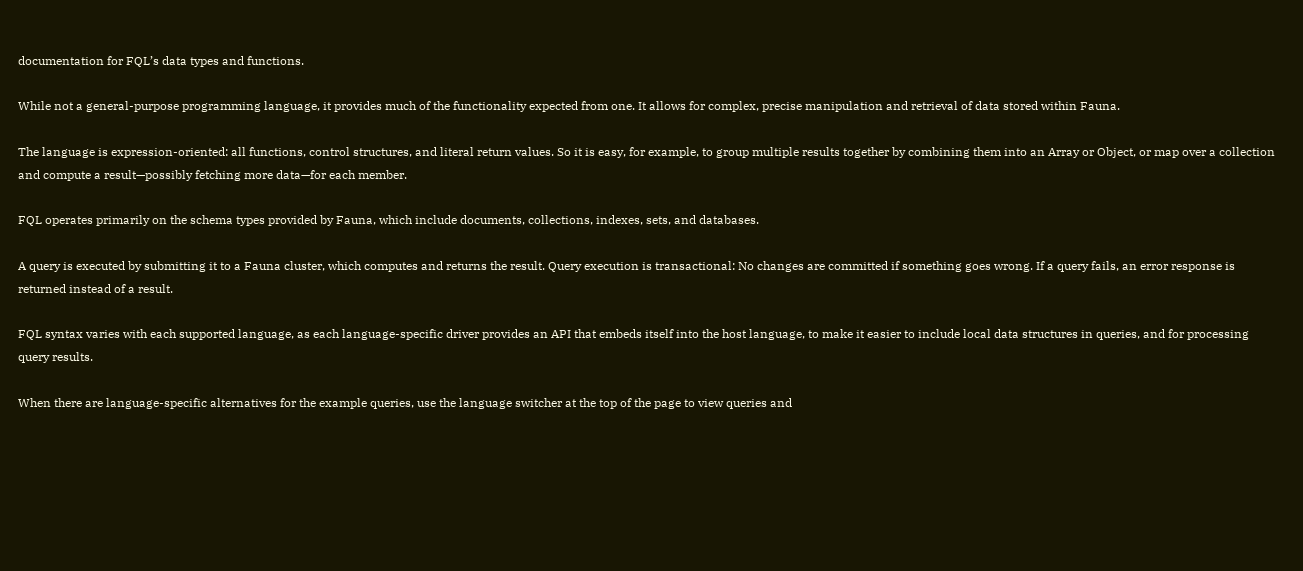documentation for FQL’s data types and functions.

While not a general-purpose programming language, it provides much of the functionality expected from one. It allows for complex, precise manipulation and retrieval of data stored within Fauna.

The language is expression-oriented: all functions, control structures, and literal return values. So it is easy, for example, to group multiple results together by combining them into an Array or Object, or map over a collection and compute a result—possibly fetching more data—for each member.

FQL operates primarily on the schema types provided by Fauna, which include documents, collections, indexes, sets, and databases.

A query is executed by submitting it to a Fauna cluster, which computes and returns the result. Query execution is transactional: No changes are committed if something goes wrong. If a query fails, an error response is returned instead of a result.

FQL syntax varies with each supported language, as each language-specific driver provides an API that embeds itself into the host language, to make it easier to include local data structures in queries, and for processing query results.

When there are language-specific alternatives for the example queries, use the language switcher at the top of the page to view queries and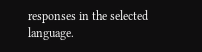responses in the selected language.